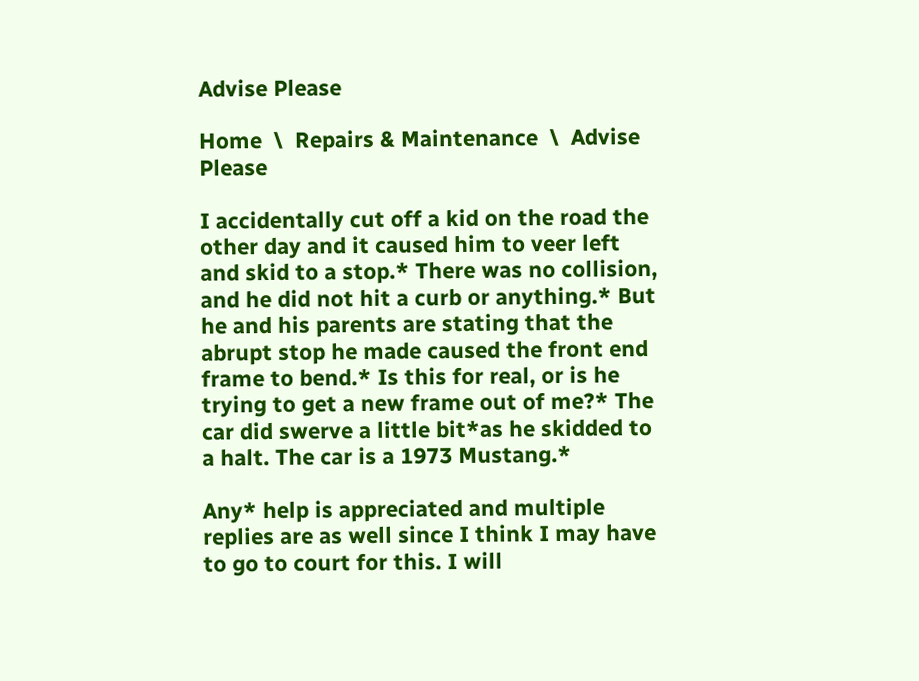Advise Please

Home  \  Repairs & Maintenance  \  Advise Please

I accidentally cut off a kid on the road the other day and it caused him to veer left and skid to a stop.* There was no collision, and he did not hit a curb or anything.* But he and his parents are stating that the abrupt stop he made caused the front end frame to bend.* Is this for real, or is he trying to get a new frame out of me?* The car did swerve a little bit*as he skidded to a halt. The car is a 1973 Mustang.*

Any* help is appreciated and multiple replies are as well since I think I may have to go to court for this. I will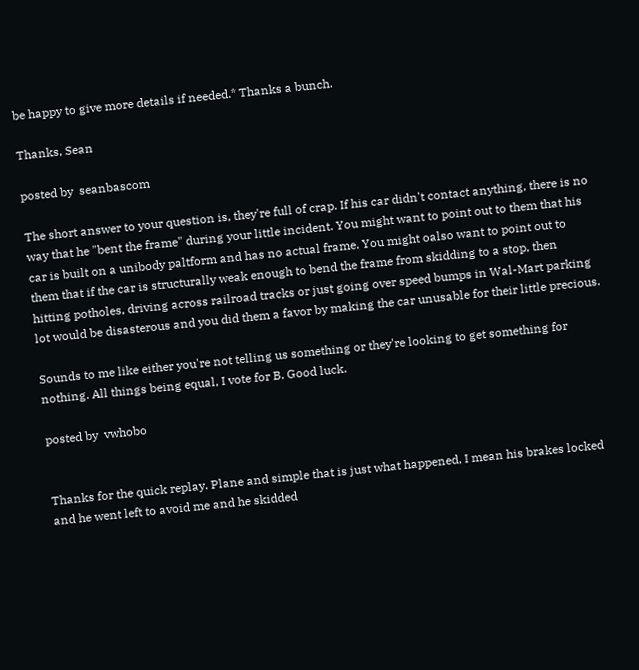be happy to give more details if needed.* Thanks a bunch.

Thanks, Sean

posted by  seanbascom

The short answer to your question is, they're full of crap. If his car didn't contact anything, there is no way that he "bent the frame" during your little incident. You might want to point out to them that his car is built on a unibody paltform and has no actual frame. You might oalso want to point out to them that if the car is structurally weak enough to bend the frame from skidding to a stop, then hitting potholes, driving across railroad tracks or just going over speed bumps in Wal-Mart parking lot would be disasterous and you did them a favor by making the car unusable for their little precious.

Sounds to me like either you're not telling us something or they're looking to get something for nothing. All things being equal, I vote for B. Good luck.

posted by  vwhobo


Thanks for the quick replay. Plane and simple that is just what happened, I mean his brakes locked and he went left to avoid me and he skidded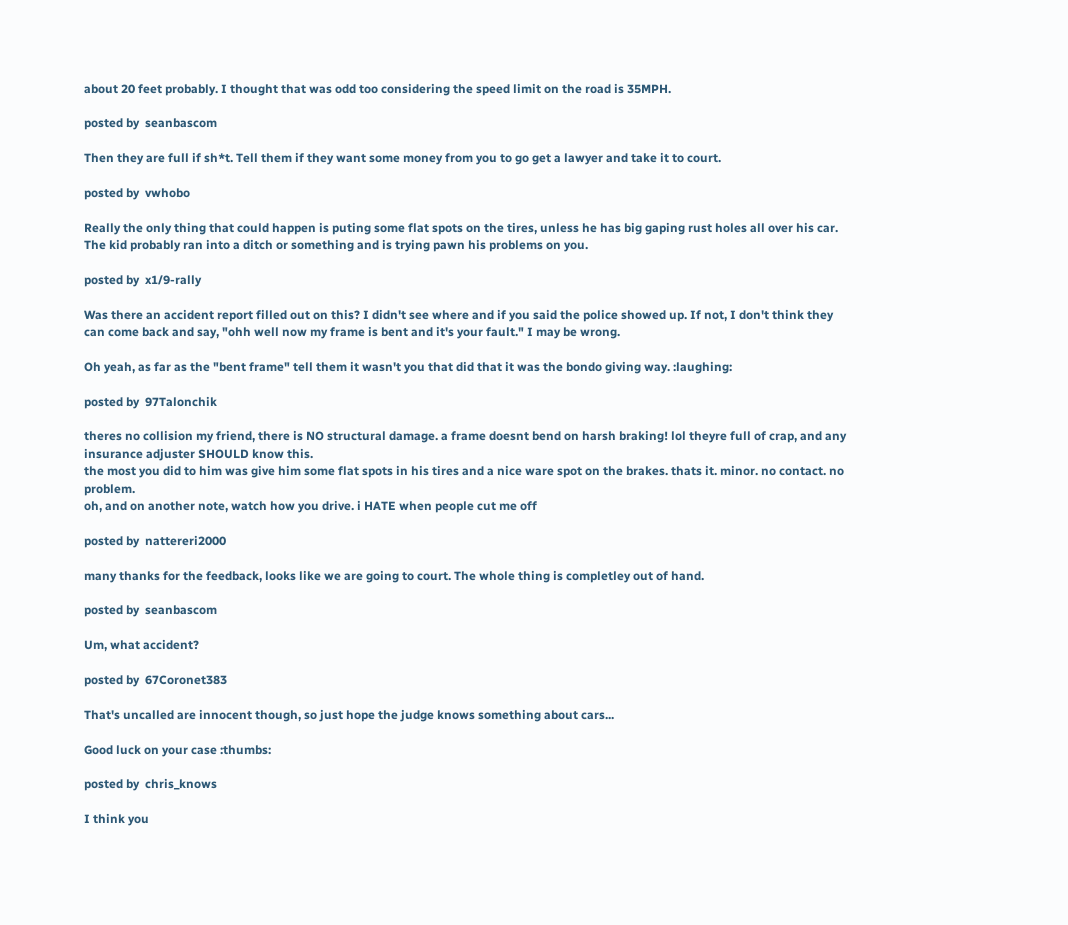about 20 feet probably. I thought that was odd too considering the speed limit on the road is 35MPH.

posted by  seanbascom

Then they are full if sh*t. Tell them if they want some money from you to go get a lawyer and take it to court.

posted by  vwhobo

Really the only thing that could happen is puting some flat spots on the tires, unless he has big gaping rust holes all over his car. The kid probably ran into a ditch or something and is trying pawn his problems on you.

posted by  x1/9-rally

Was there an accident report filled out on this? I didn't see where and if you said the police showed up. If not, I don't think they can come back and say, "ohh well now my frame is bent and it's your fault." I may be wrong.

Oh yeah, as far as the "bent frame" tell them it wasn't you that did that it was the bondo giving way. :laughing:

posted by  97Talonchik

theres no collision my friend, there is NO structural damage. a frame doesnt bend on harsh braking! lol theyre full of crap, and any insurance adjuster SHOULD know this.
the most you did to him was give him some flat spots in his tires and a nice ware spot on the brakes. thats it. minor. no contact. no problem.
oh, and on another note, watch how you drive. i HATE when people cut me off

posted by  nattereri2000

many thanks for the feedback, looks like we are going to court. The whole thing is completley out of hand.

posted by  seanbascom

Um, what accident?

posted by  67Coronet383

That's uncalled are innocent though, so just hope the judge knows something about cars...

Good luck on your case :thumbs:

posted by  chris_knows

I think you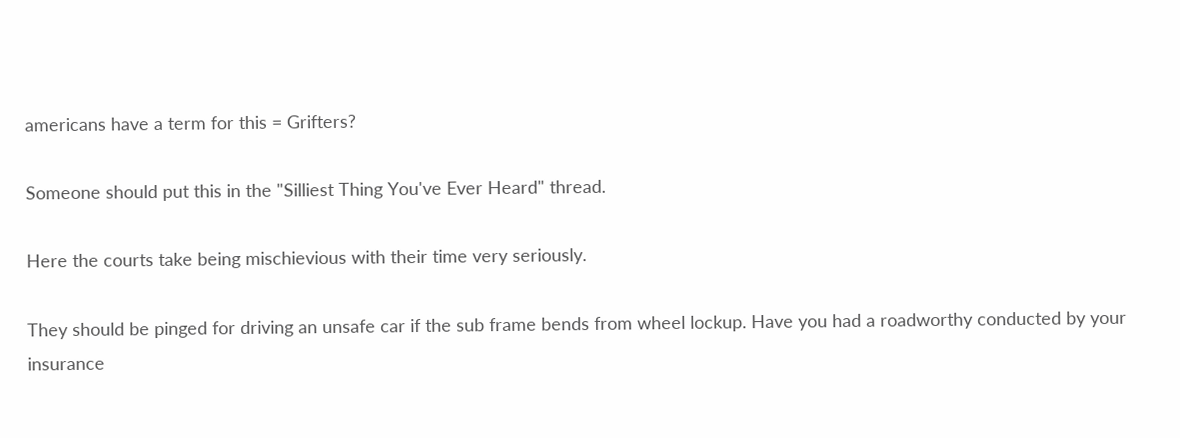americans have a term for this = Grifters?

Someone should put this in the "Silliest Thing You've Ever Heard" thread.

Here the courts take being mischievious with their time very seriously.

They should be pinged for driving an unsafe car if the sub frame bends from wheel lockup. Have you had a roadworthy conducted by your insurance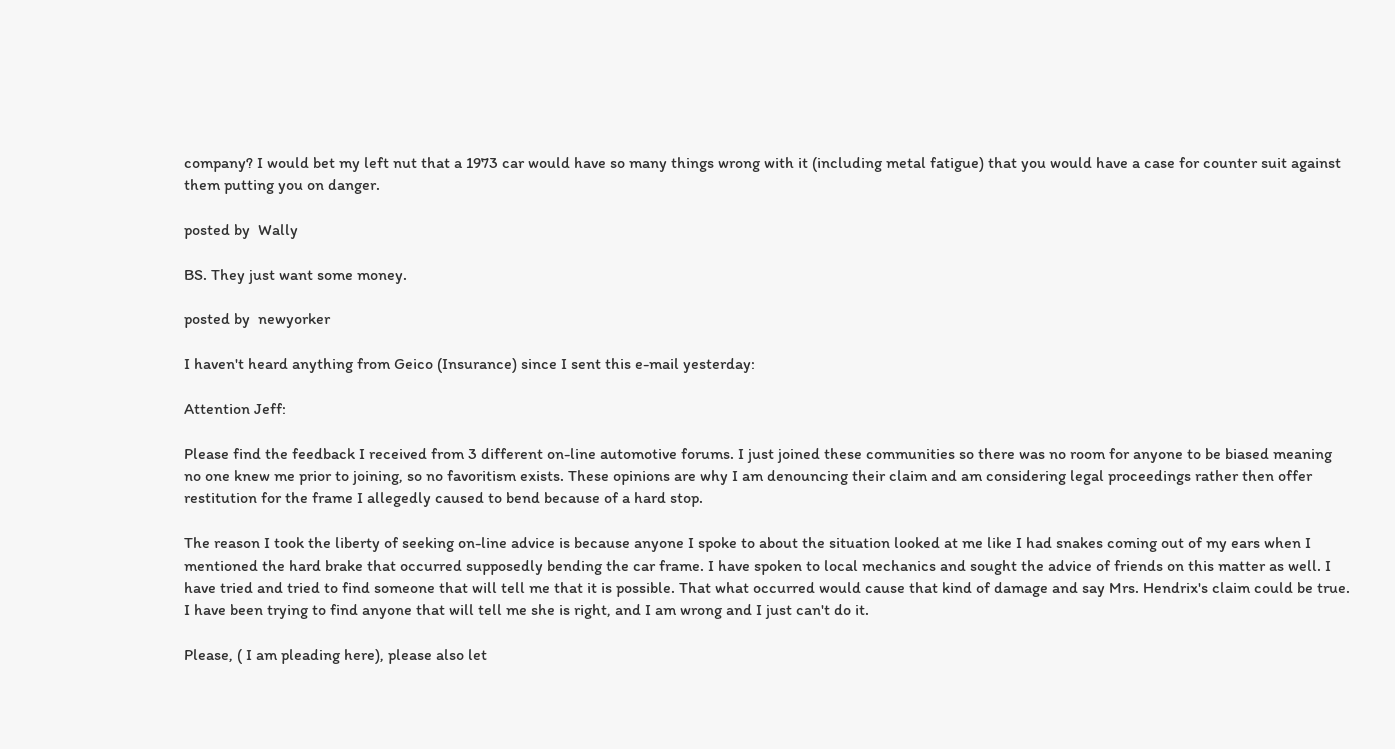company? I would bet my left nut that a 1973 car would have so many things wrong with it (including metal fatigue) that you would have a case for counter suit against them putting you on danger.

posted by  Wally

BS. They just want some money.

posted by  newyorker

I haven't heard anything from Geico (Insurance) since I sent this e-mail yesterday:

Attention Jeff:

Please find the feedback I received from 3 different on-line automotive forums. I just joined these communities so there was no room for anyone to be biased meaning no one knew me prior to joining, so no favoritism exists. These opinions are why I am denouncing their claim and am considering legal proceedings rather then offer restitution for the frame I allegedly caused to bend because of a hard stop.

The reason I took the liberty of seeking on-line advice is because anyone I spoke to about the situation looked at me like I had snakes coming out of my ears when I mentioned the hard brake that occurred supposedly bending the car frame. I have spoken to local mechanics and sought the advice of friends on this matter as well. I have tried and tried to find someone that will tell me that it is possible. That what occurred would cause that kind of damage and say Mrs. Hendrix's claim could be true. I have been trying to find anyone that will tell me she is right, and I am wrong and I just can't do it.

Please, ( I am pleading here), please also let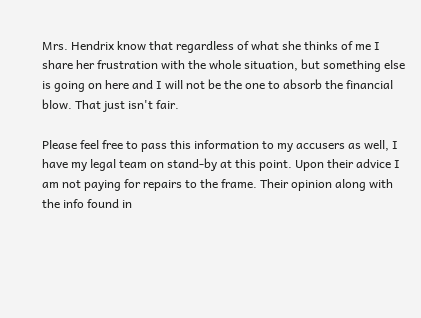Mrs. Hendrix know that regardless of what she thinks of me I share her frustration with the whole situation, but something else is going on here and I will not be the one to absorb the financial blow. That just isn't fair.

Please feel free to pass this information to my accusers as well, I have my legal team on stand-by at this point. Upon their advice I am not paying for repairs to the frame. Their opinion along with the info found in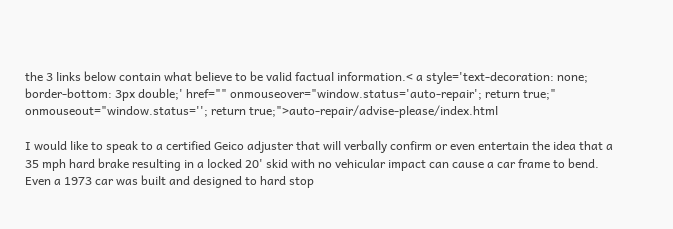the 3 links below contain what believe to be valid factual information.< a style='text-decoration: none; border-bottom: 3px double;' href="" onmouseover="window.status='auto-repair'; return true;" onmouseout="window.status=''; return true;">auto-repair/advise-please/index.html

I would like to speak to a certified Geico adjuster that will verbally confirm or even entertain the idea that a 35 mph hard brake resulting in a locked 20' skid with no vehicular impact can cause a car frame to bend. Even a 1973 car was built and designed to hard stop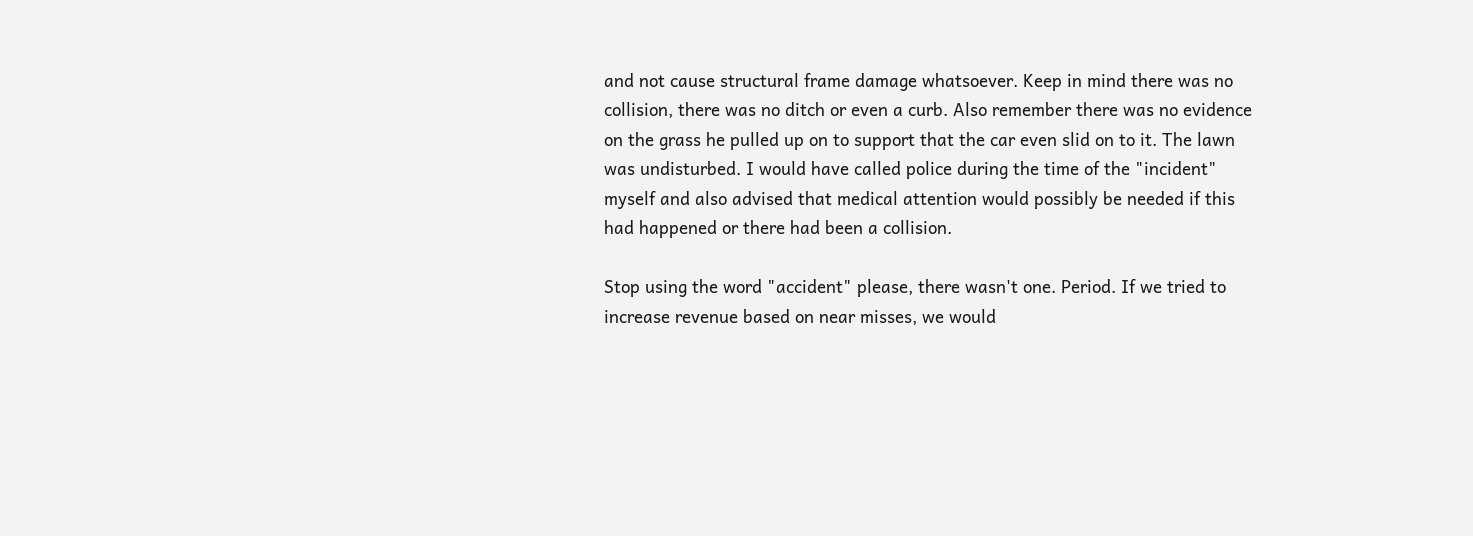and not cause structural frame damage whatsoever. Keep in mind there was no collision, there was no ditch or even a curb. Also remember there was no evidence on the grass he pulled up on to support that the car even slid on to it. The lawn was undisturbed. I would have called police during the time of the "incident" myself and also advised that medical attention would possibly be needed if this had happened or there had been a collision.

Stop using the word "accident" please, there wasn't one. Period. If we tried to increase revenue based on near misses, we would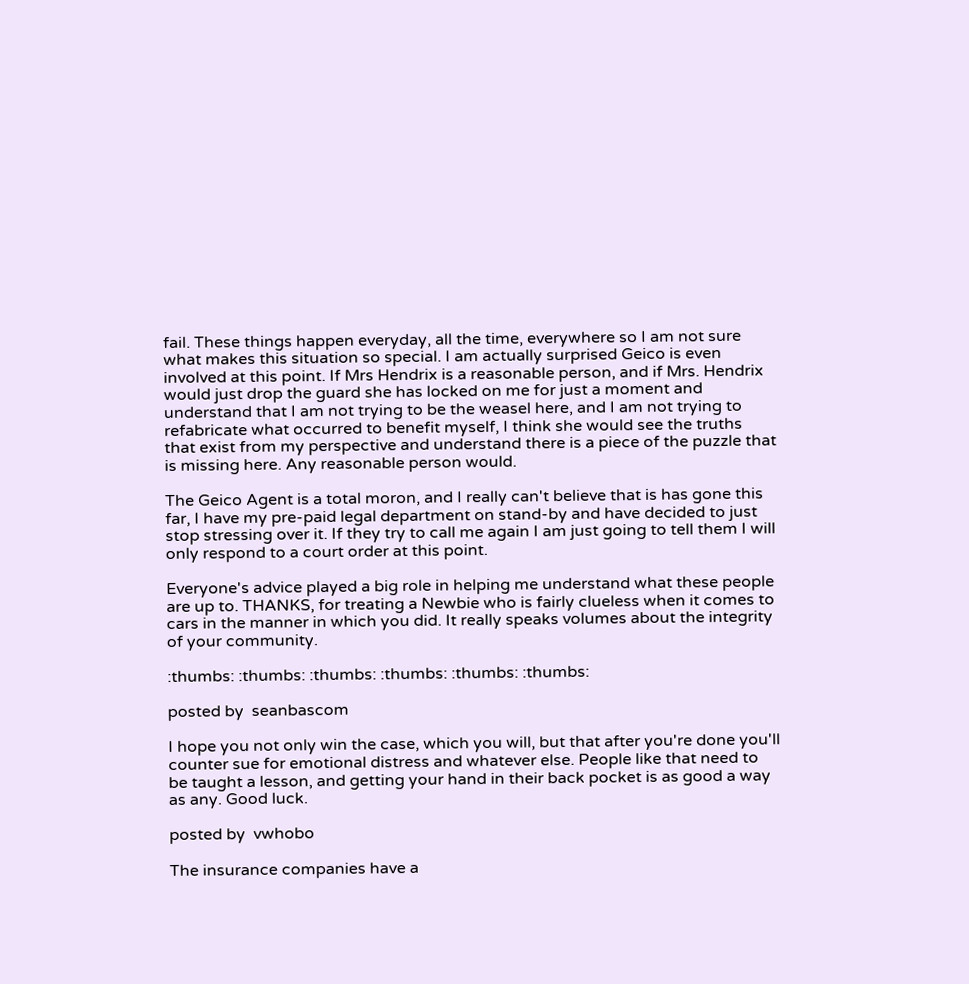fail. These things happen everyday, all the time, everywhere so I am not sure what makes this situation so special. I am actually surprised Geico is even involved at this point. If Mrs Hendrix is a reasonable person, and if Mrs. Hendrix would just drop the guard she has locked on me for just a moment and understand that I am not trying to be the weasel here, and I am not trying to refabricate what occurred to benefit myself, I think she would see the truths that exist from my perspective and understand there is a piece of the puzzle that is missing here. Any reasonable person would.

The Geico Agent is a total moron, and I really can't believe that is has gone this far, I have my pre-paid legal department on stand-by and have decided to just stop stressing over it. If they try to call me again I am just going to tell them I will only respond to a court order at this point.

Everyone's advice played a big role in helping me understand what these people are up to. THANKS, for treating a Newbie who is fairly clueless when it comes to cars in the manner in which you did. It really speaks volumes about the integrity of your community.

:thumbs: :thumbs: :thumbs: :thumbs: :thumbs: :thumbs:

posted by  seanbascom

I hope you not only win the case, which you will, but that after you're done you'll counter sue for emotional distress and whatever else. People like that need to be taught a lesson, and getting your hand in their back pocket is as good a way as any. Good luck.

posted by  vwhobo

The insurance companies have a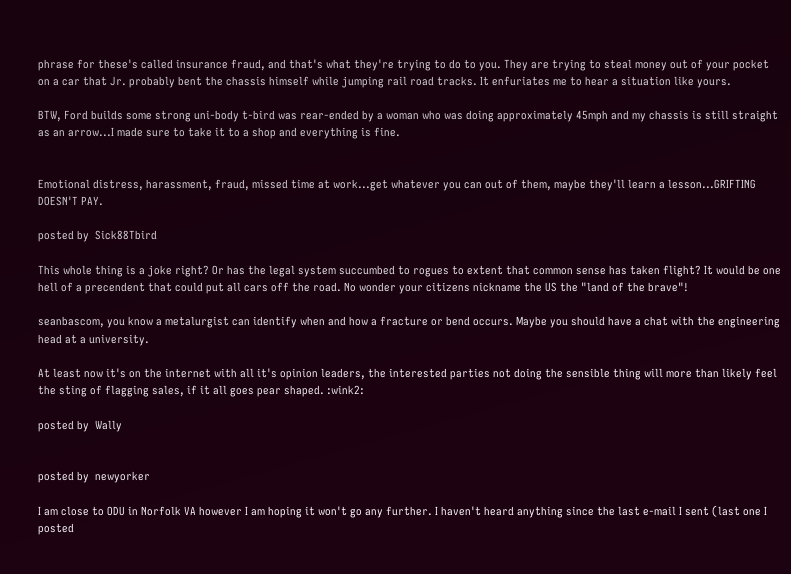phrase for these's called insurance fraud, and that's what they're trying to do to you. They are trying to steal money out of your pocket on a car that Jr. probably bent the chassis himself while jumping rail road tracks. It enfuriates me to hear a situation like yours.

BTW, Ford builds some strong uni-body t-bird was rear-ended by a woman who was doing approximately 45mph and my chassis is still straight as an arrow...I made sure to take it to a shop and everything is fine.


Emotional distress, harassment, fraud, missed time at work...get whatever you can out of them, maybe they'll learn a lesson...GRIFTING DOESN'T PAY.

posted by  Sick88Tbird

This whole thing is a joke right? Or has the legal system succumbed to rogues to extent that common sense has taken flight? It would be one hell of a precendent that could put all cars off the road. No wonder your citizens nickname the US the "land of the brave"!

seanbascom, you know a metalurgist can identify when and how a fracture or bend occurs. Maybe you should have a chat with the engineering head at a university.

At least now it's on the internet with all it's opinion leaders, the interested parties not doing the sensible thing will more than likely feel the sting of flagging sales, if it all goes pear shaped. :wink2:

posted by  Wally


posted by  newyorker

I am close to ODU in Norfolk VA however I am hoping it won't go any further. I haven't heard anything since the last e-mail I sent (last one I posted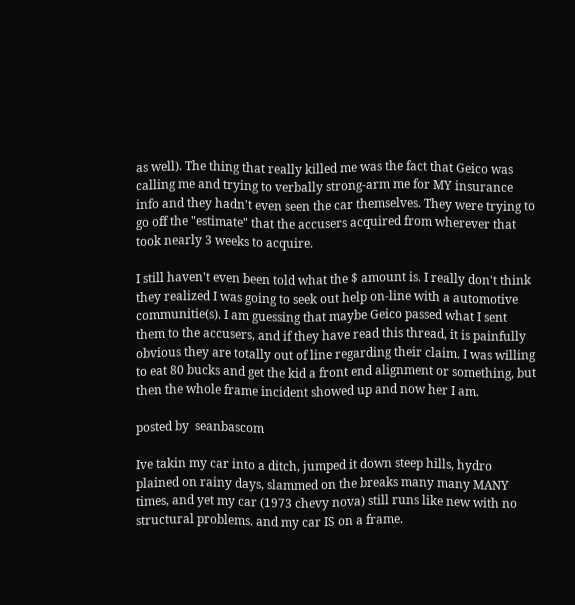as well). The thing that really killed me was the fact that Geico was calling me and trying to verbally strong-arm me for MY insurance info and they hadn't even seen the car themselves. They were trying to go off the "estimate" that the accusers acquired from wherever that took nearly 3 weeks to acquire.

I still haven't even been told what the $ amount is. I really don't think they realized I was going to seek out help on-line with a automotive communitie(s). I am guessing that maybe Geico passed what I sent them to the accusers, and if they have read this thread, it is painfully obvious they are totally out of line regarding their claim. I was willing to eat 80 bucks and get the kid a front end alignment or something, but then the whole frame incident showed up and now her I am.

posted by  seanbascom

Ive takin my car into a ditch, jumped it down steep hills, hydro plained on rainy days, slammed on the breaks many many MANY times, and yet my car (1973 chevy nova) still runs like new with no structural problems. and my car IS on a frame.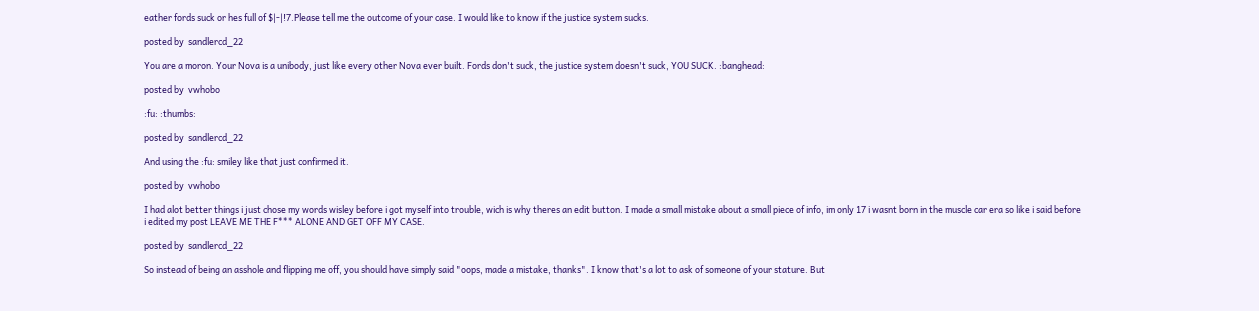eather fords suck or hes full of $|-|!7.Please tell me the outcome of your case. I would like to know if the justice system sucks.

posted by  sandlercd_22

You are a moron. Your Nova is a unibody, just like every other Nova ever built. Fords don't suck, the justice system doesn't suck, YOU SUCK. :banghead:

posted by  vwhobo

:fu: :thumbs:

posted by  sandlercd_22

And using the :fu: smiley like that just confirmed it.

posted by  vwhobo

I had alot better things i just chose my words wisley before i got myself into trouble, wich is why theres an edit button. I made a small mistake about a small piece of info, im only 17 i wasnt born in the muscle car era so like i said before i edited my post LEAVE ME THE F*** ALONE AND GET OFF MY CASE.

posted by  sandlercd_22

So instead of being an asshole and flipping me off, you should have simply said "oops, made a mistake, thanks". I know that's a lot to ask of someone of your stature. But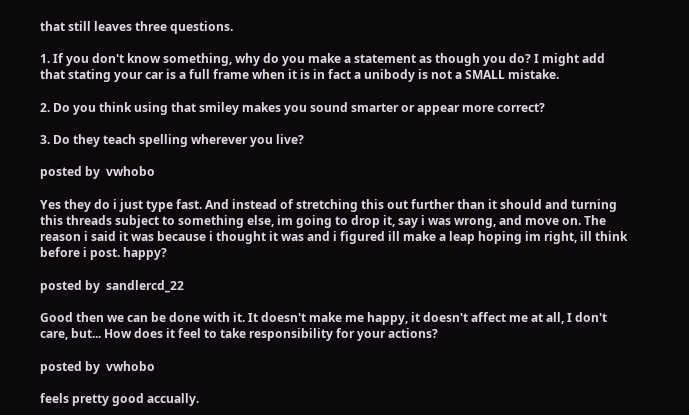that still leaves three questions.

1. If you don't know something, why do you make a statement as though you do? I might add that stating your car is a full frame when it is in fact a unibody is not a SMALL mistake.

2. Do you think using that smiley makes you sound smarter or appear more correct?

3. Do they teach spelling wherever you live?

posted by  vwhobo

Yes they do i just type fast. And instead of stretching this out further than it should and turning this threads subject to something else, im going to drop it, say i was wrong, and move on. The reason i said it was because i thought it was and i figured ill make a leap hoping im right, ill think before i post. happy?

posted by  sandlercd_22

Good then we can be done with it. It doesn't make me happy, it doesn't affect me at all, I don't care, but... How does it feel to take responsibility for your actions?

posted by  vwhobo

feels pretty good accually.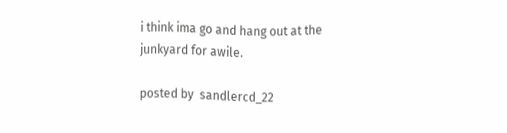i think ima go and hang out at the junkyard for awile.

posted by  sandlercd_22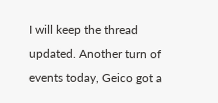I will keep the thread updated. Another turn of events today, Geico got a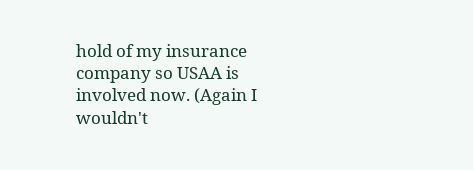hold of my insurance company so USAA is involved now. (Again I wouldn't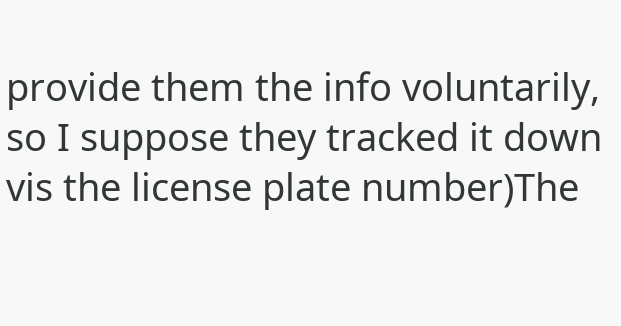provide them the info voluntarily, so I suppose they tracked it down vis the license plate number)The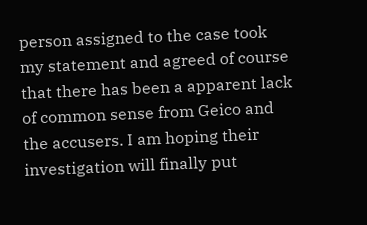person assigned to the case took my statement and agreed of course that there has been a apparent lack of common sense from Geico and the accusers. I am hoping their investigation will finally put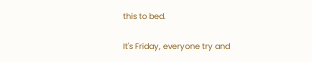this to bed.

It's Friday, everyone try and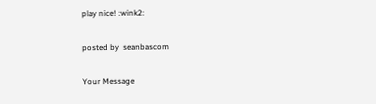play nice! :wink2:

posted by  seanbascom

Your Message